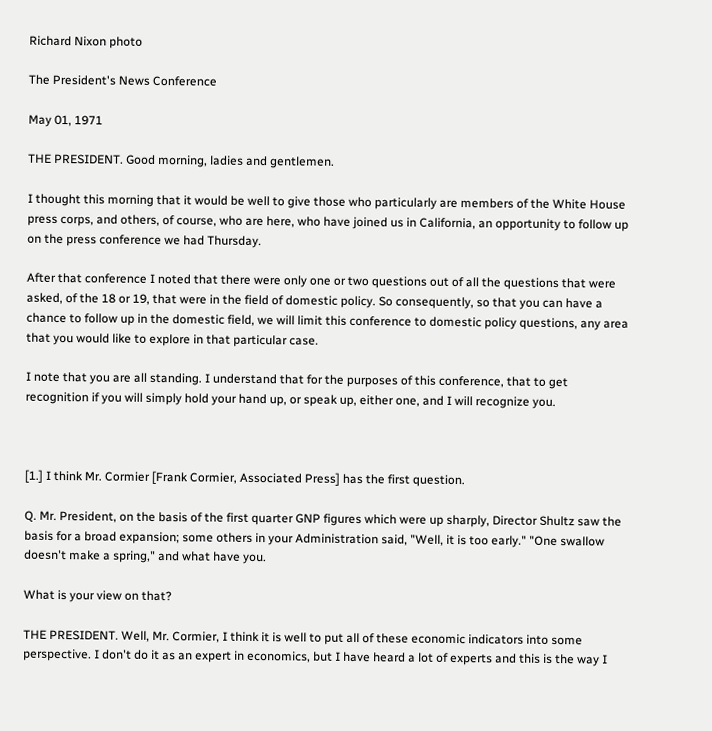Richard Nixon photo

The President's News Conference

May 01, 1971

THE PRESIDENT. Good morning, ladies and gentlemen.

I thought this morning that it would be well to give those who particularly are members of the White House press corps, and others, of course, who are here, who have joined us in California, an opportunity to follow up on the press conference we had Thursday.

After that conference I noted that there were only one or two questions out of all the questions that were asked, of the 18 or 19, that were in the field of domestic policy. So consequently, so that you can have a chance to follow up in the domestic field, we will limit this conference to domestic policy questions, any area that you would like to explore in that particular case.

I note that you are all standing. I understand that for the purposes of this conference, that to get recognition if you will simply hold your hand up, or speak up, either one, and I will recognize you.



[1.] I think Mr. Cormier [Frank Cormier, Associated Press] has the first question.

Q. Mr. President, on the basis of the first quarter GNP figures which were up sharply, Director Shultz saw the basis for a broad expansion; some others in your Administration said, "Well, it is too early." "One swallow doesn't make a spring," and what have you.

What is your view on that?

THE PRESIDENT. Well, Mr. Cormier, I think it is well to put all of these economic indicators into some perspective. I don't do it as an expert in economics, but I have heard a lot of experts and this is the way I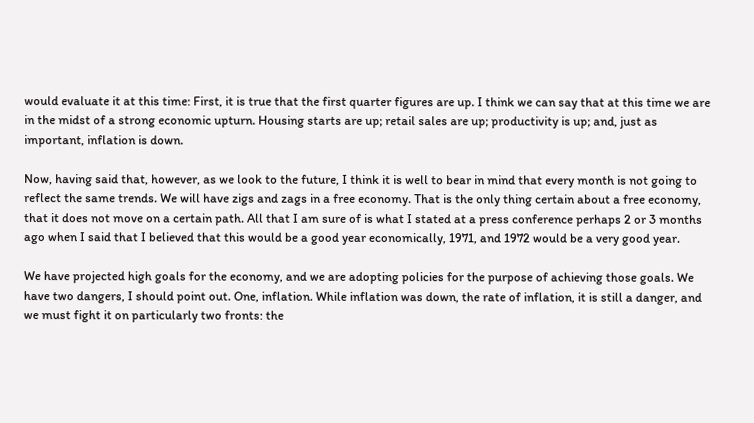would evaluate it at this time: First, it is true that the first quarter figures are up. I think we can say that at this time we are in the midst of a strong economic upturn. Housing starts are up; retail sales are up; productivity is up; and, just as important, inflation is down.

Now, having said that, however, as we look to the future, I think it is well to bear in mind that every month is not going to reflect the same trends. We will have zigs and zags in a free economy. That is the only thing certain about a free economy, that it does not move on a certain path. All that I am sure of is what I stated at a press conference perhaps 2 or 3 months ago when I said that I believed that this would be a good year economically, 1971, and 1972 would be a very good year.

We have projected high goals for the economy, and we are adopting policies for the purpose of achieving those goals. We have two dangers, I should point out. One, inflation. While inflation was down, the rate of inflation, it is still a danger, and we must fight it on particularly two fronts: the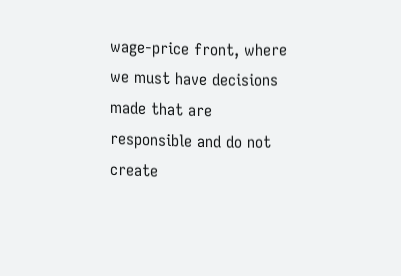wage-price front, where we must have decisions made that are responsible and do not create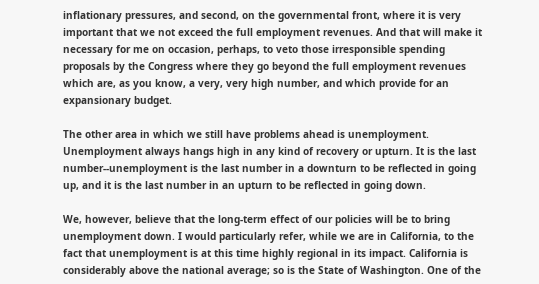inflationary pressures, and second, on the governmental front, where it is very important that we not exceed the full employment revenues. And that will make it necessary for me on occasion, perhaps, to veto those irresponsible spending proposals by the Congress where they go beyond the full employment revenues which are, as you know, a very, very high number, and which provide for an expansionary budget.

The other area in which we still have problems ahead is unemployment. Unemployment always hangs high in any kind of recovery or upturn. It is the last number--unemployment is the last number in a downturn to be reflected in going up, and it is the last number in an upturn to be reflected in going down.

We, however, believe that the long-term effect of our policies will be to bring unemployment down. I would particularly refer, while we are in California, to the fact that unemployment is at this time highly regional in its impact. California is considerably above the national average; so is the State of Washington. One of the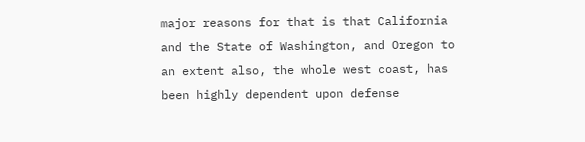major reasons for that is that California and the State of Washington, and Oregon to an extent also, the whole west coast, has been highly dependent upon defense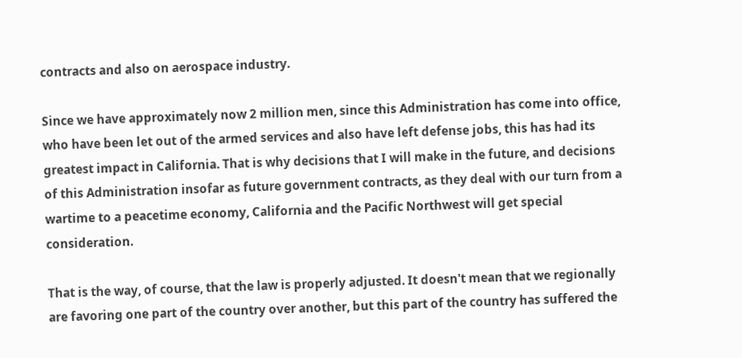contracts and also on aerospace industry.

Since we have approximately now 2 million men, since this Administration has come into office, who have been let out of the armed services and also have left defense jobs, this has had its greatest impact in California. That is why decisions that I will make in the future, and decisions of this Administration insofar as future government contracts, as they deal with our turn from a wartime to a peacetime economy, California and the Pacific Northwest will get special consideration.

That is the way, of course, that the law is properly adjusted. It doesn't mean that we regionally are favoring one part of the country over another, but this part of the country has suffered the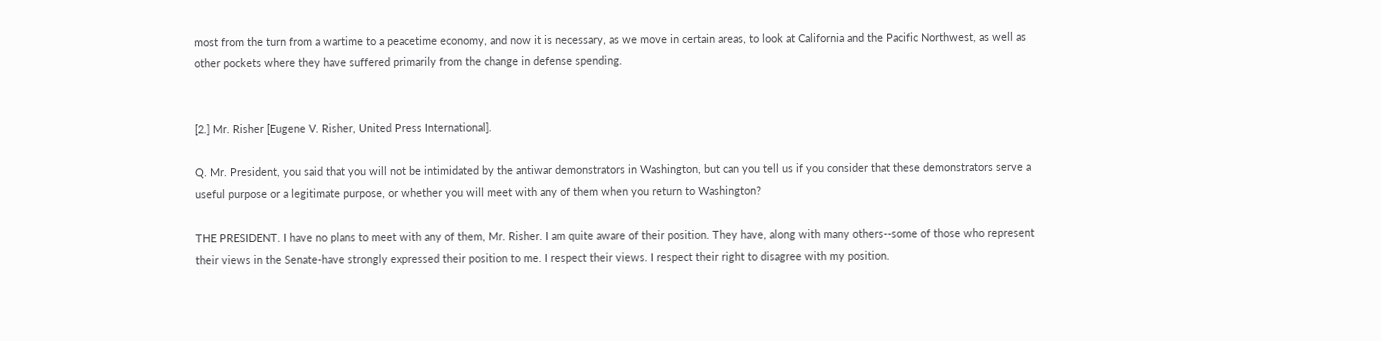most from the turn from a wartime to a peacetime economy, and now it is necessary, as we move in certain areas, to look at California and the Pacific Northwest, as well as other pockets where they have suffered primarily from the change in defense spending.


[2.] Mr. Risher [Eugene V. Risher, United Press International].

Q. Mr. President, you said that you will not be intimidated by the antiwar demonstrators in Washington, but can you tell us if you consider that these demonstrators serve a useful purpose or a legitimate purpose, or whether you will meet with any of them when you return to Washington?

THE PRESIDENT. I have no plans to meet with any of them, Mr. Risher. I am quite aware of their position. They have, along with many others--some of those who represent their views in the Senate-have strongly expressed their position to me. I respect their views. I respect their right to disagree with my position.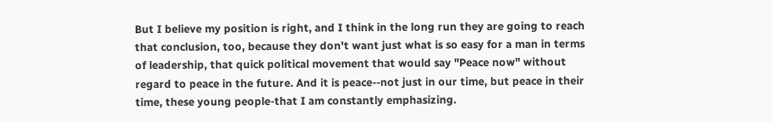But I believe my position is right, and I think in the long run they are going to reach that conclusion, too, because they don't want just what is so easy for a man in terms of leadership, that quick political movement that would say "Peace now" without regard to peace in the future. And it is peace--not just in our time, but peace in their time, these young people-that I am constantly emphasizing.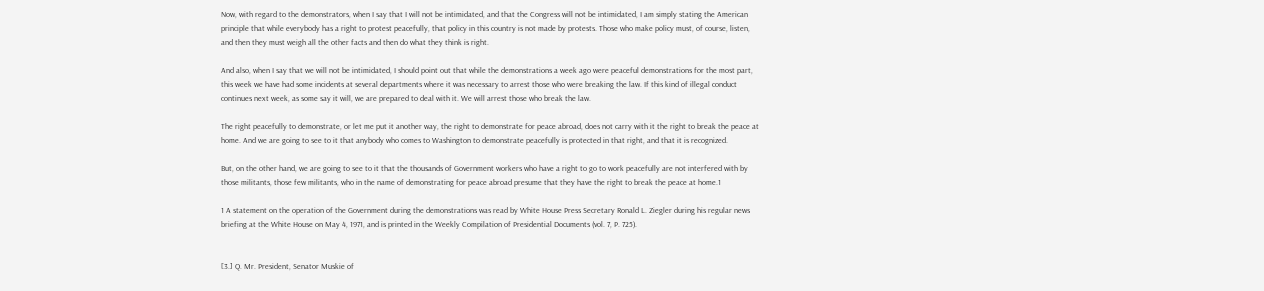Now, with regard to the demonstrators, when I say that I will not be intimidated, and that the Congress will not be intimidated, I am simply stating the American principle that while everybody has a right to protest peacefully, that policy in this country is not made by protests. Those who make policy must, of course, listen, and then they must weigh all the other facts and then do what they think is right.

And also, when I say that we will not be intimidated, I should point out that while the demonstrations a week ago were peaceful demonstrations for the most part, this week we have had some incidents at several departments where it was necessary to arrest those who were breaking the law. If this kind of illegal conduct continues next week, as some say it will, we are prepared to deal with it. We will arrest those who break the law.

The right peacefully to demonstrate, or let me put it another way, the right to demonstrate for peace abroad, does not carry with it the right to break the peace at home. And we are going to see to it that anybody who comes to Washington to demonstrate peacefully is protected in that right, and that it is recognized.

But, on the other hand, we are going to see to it that the thousands of Government workers who have a right to go to work peacefully are not interfered with by those militants, those few militants, who in the name of demonstrating for peace abroad presume that they have the right to break the peace at home.1

1 A statement on the operation of the Government during the demonstrations was read by White House Press Secretary Ronald L. Ziegler during his regular news briefing at the White House on May 4, 1971, and is printed in the Weekly Compilation of Presidential Documents (vol. 7, P. 725).


[3.] Q. Mr. President, Senator Muskie of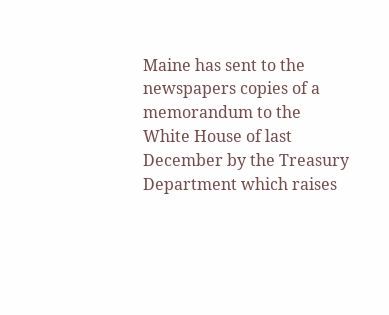Maine has sent to the newspapers copies of a memorandum to the White House of last December by the Treasury Department which raises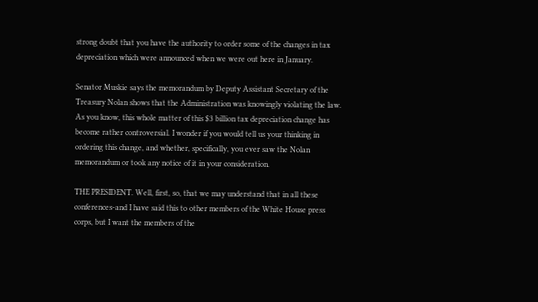strong doubt that you have the authority to order some of the changes in tax depreciation which were announced when we were out here in January.

Senator Muskie says the memorandum by Deputy Assistant Secretary of the Treasury Nolan shows that the Administration was knowingly violating the law. As you know, this whole matter of this $3 billion tax depreciation change has become rather controversial. I wonder if you would tell us your thinking in ordering this change, and whether, specifically, you ever saw the Nolan memorandum or took any notice of it in your consideration.

THE PRESIDENT. Well, first, so, that we may understand that in all these conferences-and I have said this to other members of the White House press corps, but I want the members of the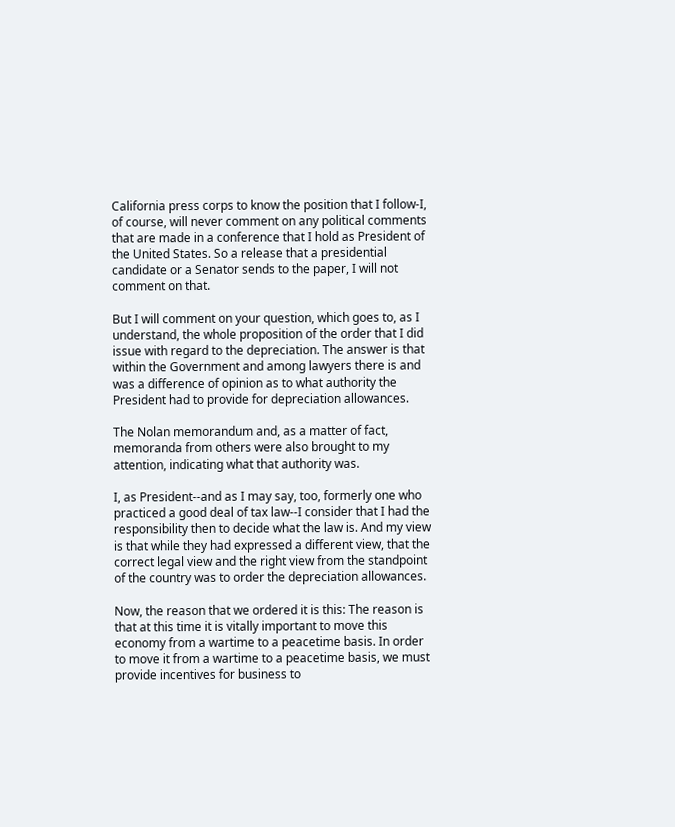California press corps to know the position that I follow-I, of course, will never comment on any political comments that are made in a conference that I hold as President of the United States. So a release that a presidential candidate or a Senator sends to the paper, I will not comment on that.

But I will comment on your question, which goes to, as I understand, the whole proposition of the order that I did issue with regard to the depreciation. The answer is that within the Government and among lawyers there is and was a difference of opinion as to what authority the President had to provide for depreciation allowances.

The Nolan memorandum and, as a matter of fact, memoranda from others were also brought to my attention, indicating what that authority was.

I, as President--and as I may say, too, formerly one who practiced a good deal of tax law--I consider that I had the responsibility then to decide what the law is. And my view is that while they had expressed a different view, that the correct legal view and the right view from the standpoint of the country was to order the depreciation allowances.

Now, the reason that we ordered it is this: The reason is that at this time it is vitally important to move this economy from a wartime to a peacetime basis. In order to move it from a wartime to a peacetime basis, we must provide incentives for business to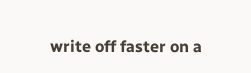write off faster on a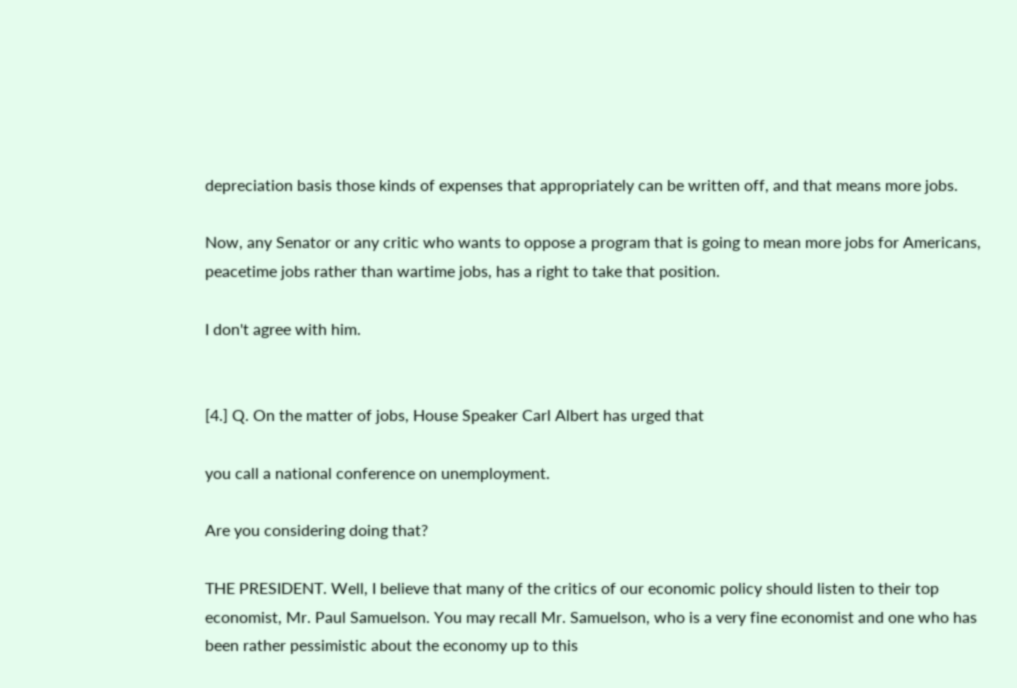depreciation basis those kinds of expenses that appropriately can be written off, and that means more jobs.

Now, any Senator or any critic who wants to oppose a program that is going to mean more jobs for Americans, peacetime jobs rather than wartime jobs, has a right to take that position.

I don't agree with him.


[4.] Q. On the matter of jobs, House Speaker Carl Albert has urged that

you call a national conference on unemployment.

Are you considering doing that?

THE PRESIDENT. Well, I believe that many of the critics of our economic policy should listen to their top economist, Mr. Paul Samuelson. You may recall Mr. Samuelson, who is a very fine economist and one who has been rather pessimistic about the economy up to this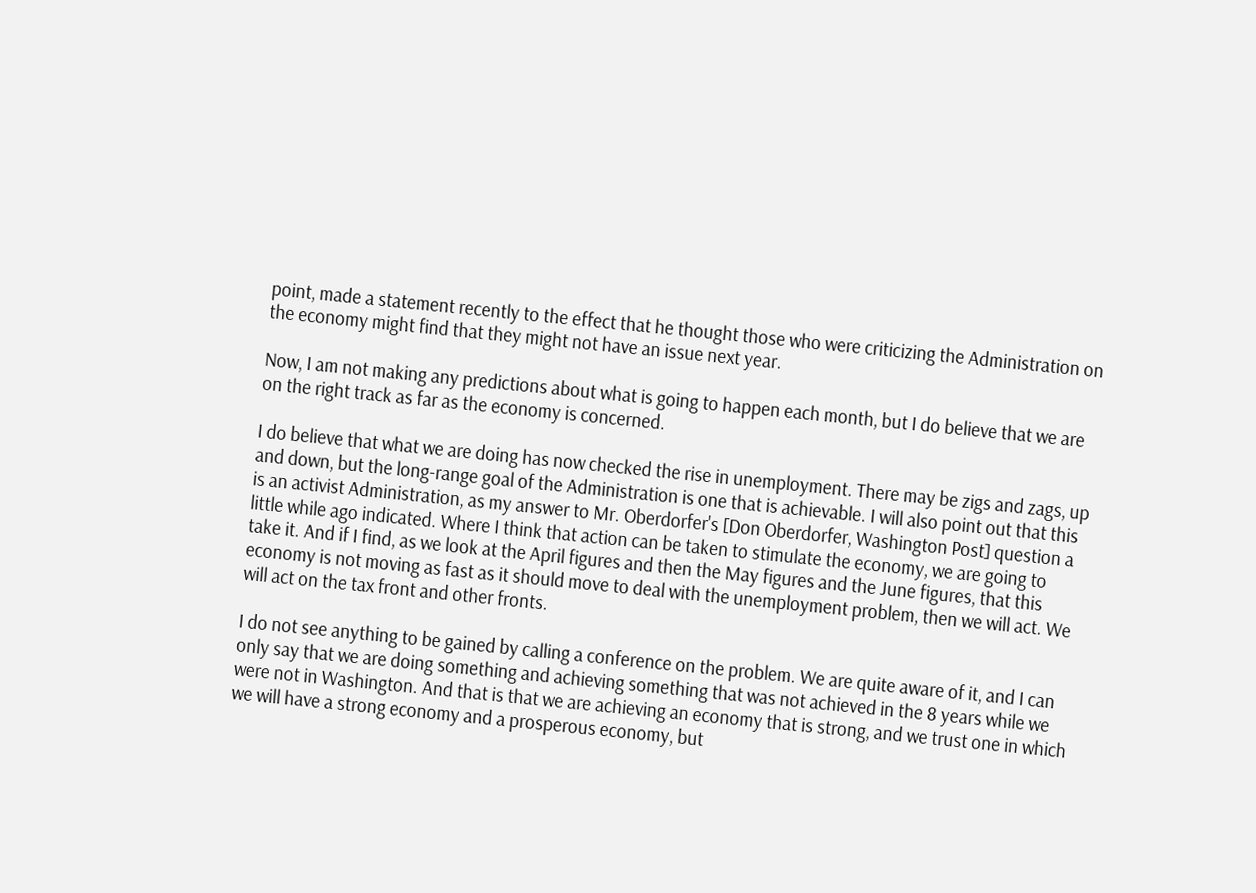point, made a statement recently to the effect that he thought those who were criticizing the Administration on the economy might find that they might not have an issue next year.

Now, I am not making any predictions about what is going to happen each month, but I do believe that we are on the right track as far as the economy is concerned.

I do believe that what we are doing has now checked the rise in unemployment. There may be zigs and zags, up and down, but the long-range goal of the Administration is one that is achievable. I will also point out that this is an activist Administration, as my answer to Mr. Oberdorfer's [Don Oberdorfer, Washington Post] question a little while ago indicated. Where I think that action can be taken to stimulate the economy, we are going to take it. And if I find, as we look at the April figures and then the May figures and the June figures, that this economy is not moving as fast as it should move to deal with the unemployment problem, then we will act. We will act on the tax front and other fronts.

I do not see anything to be gained by calling a conference on the problem. We are quite aware of it, and I can only say that we are doing something and achieving something that was not achieved in the 8 years while we were not in Washington. And that is that we are achieving an economy that is strong, and we trust one in which we will have a strong economy and a prosperous economy, but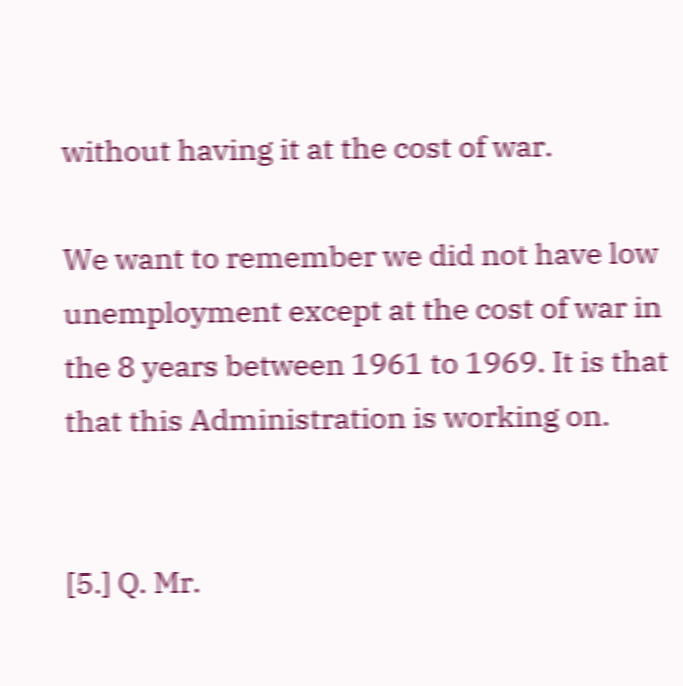without having it at the cost of war.

We want to remember we did not have low unemployment except at the cost of war in the 8 years between 1961 to 1969. It is that that this Administration is working on.


[5.] Q. Mr.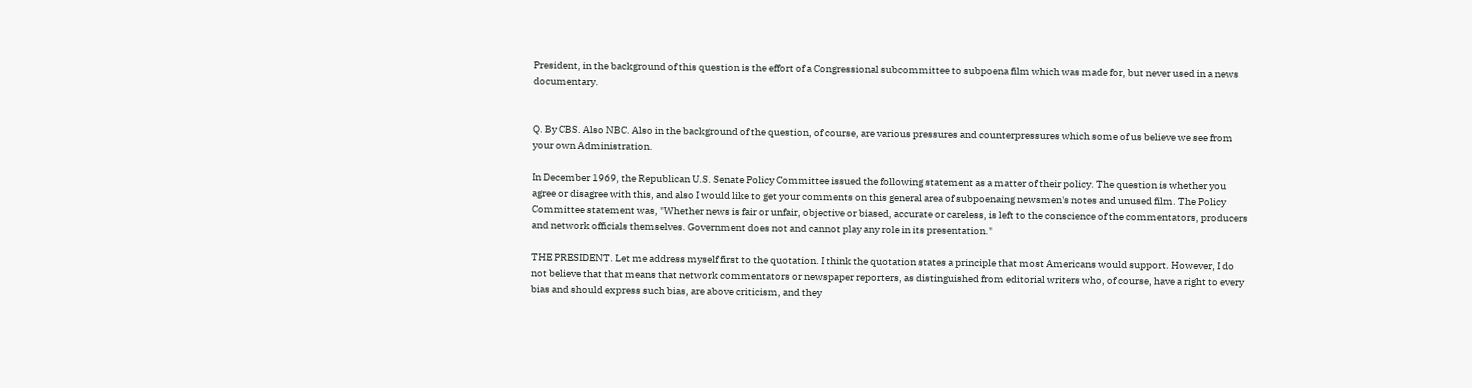President, in the background of this question is the effort of a Congressional subcommittee to subpoena film which was made for, but never used in a news documentary.


Q. By CBS. Also NBC. Also in the background of the question, of course, are various pressures and counterpressures which some of us believe we see from your own Administration.

In December 1969, the Republican U.S. Senate Policy Committee issued the following statement as a matter of their policy. The question is whether you agree or disagree with this, and also I would like to get your comments on this general area of subpoenaing newsmen's notes and unused film. The Policy Committee statement was, "Whether news is fair or unfair, objective or biased, accurate or careless, is left to the conscience of the commentators, producers and network officials themselves. Government does not and cannot play any role in its presentation."

THE PRESIDENT. Let me address myself first to the quotation. I think the quotation states a principle that most Americans would support. However, I do not believe that that means that network commentators or newspaper reporters, as distinguished from editorial writers who, of course, have a right to every bias and should express such bias, are above criticism, and they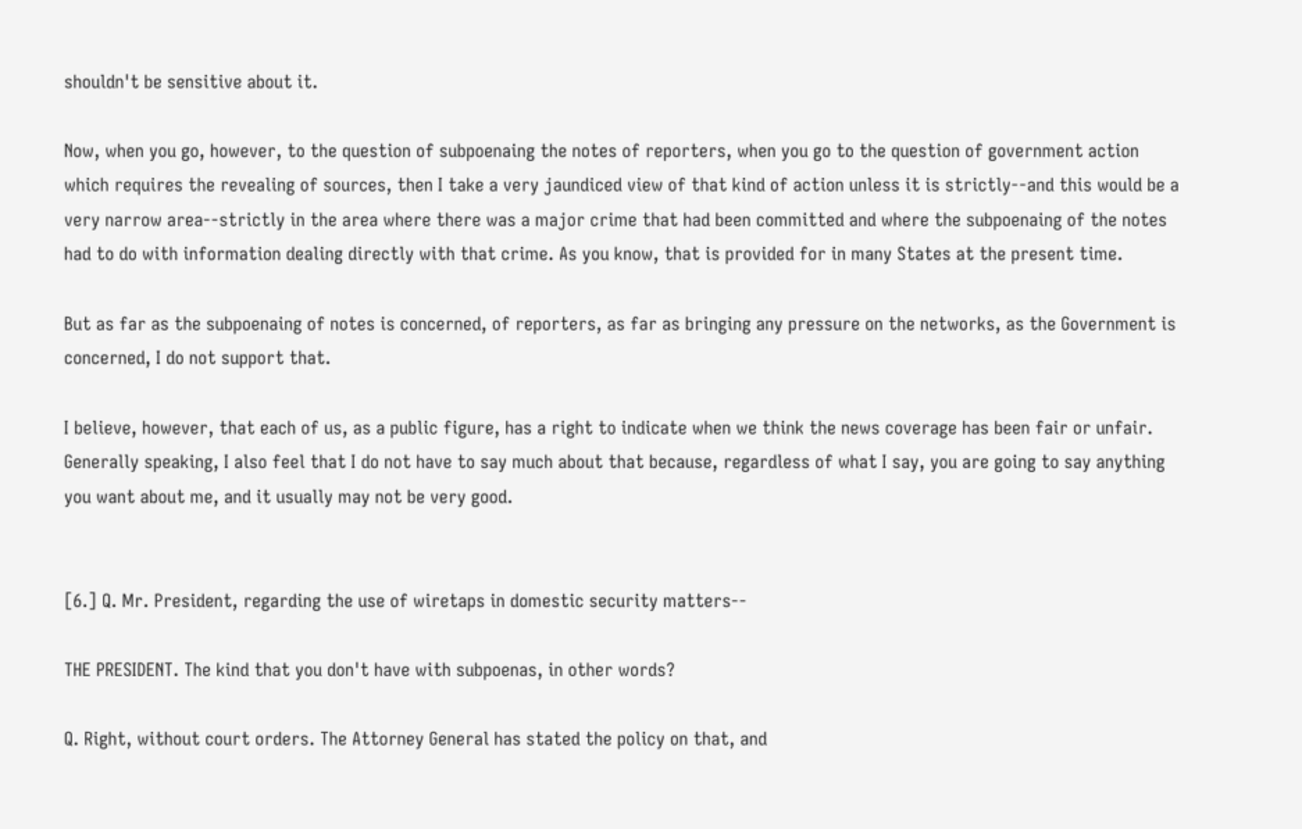shouldn't be sensitive about it.

Now, when you go, however, to the question of subpoenaing the notes of reporters, when you go to the question of government action which requires the revealing of sources, then I take a very jaundiced view of that kind of action unless it is strictly--and this would be a very narrow area--strictly in the area where there was a major crime that had been committed and where the subpoenaing of the notes had to do with information dealing directly with that crime. As you know, that is provided for in many States at the present time.

But as far as the subpoenaing of notes is concerned, of reporters, as far as bringing any pressure on the networks, as the Government is concerned, I do not support that.

I believe, however, that each of us, as a public figure, has a right to indicate when we think the news coverage has been fair or unfair. Generally speaking, I also feel that I do not have to say much about that because, regardless of what I say, you are going to say anything you want about me, and it usually may not be very good.


[6.] Q. Mr. President, regarding the use of wiretaps in domestic security matters--

THE PRESIDENT. The kind that you don't have with subpoenas, in other words?

Q. Right, without court orders. The Attorney General has stated the policy on that, and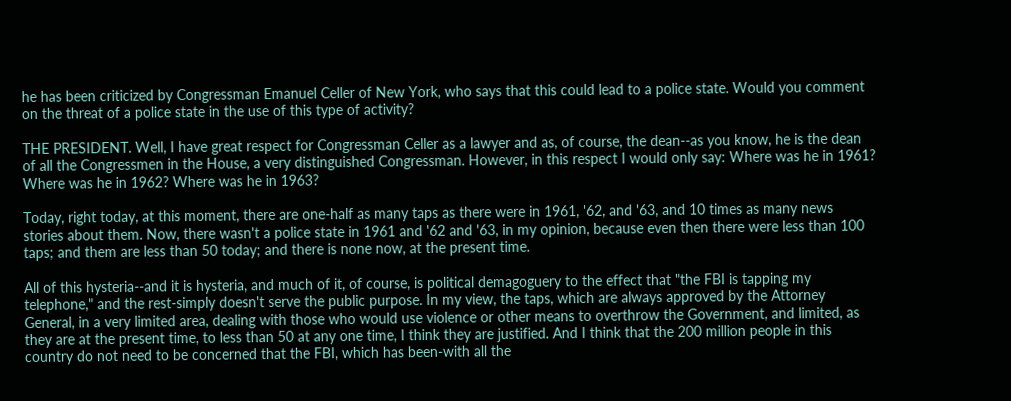he has been criticized by Congressman Emanuel Celler of New York, who says that this could lead to a police state. Would you comment on the threat of a police state in the use of this type of activity?

THE PRESIDENT. Well, I have great respect for Congressman Celler as a lawyer and as, of course, the dean--as you know, he is the dean of all the Congressmen in the House, a very distinguished Congressman. However, in this respect I would only say: Where was he in 1961? Where was he in 1962? Where was he in 1963?

Today, right today, at this moment, there are one-half as many taps as there were in 1961, '62, and '63, and 10 times as many news stories about them. Now, there wasn't a police state in 1961 and '62 and '63, in my opinion, because even then there were less than 100 taps; and them are less than 50 today; and there is none now, at the present time.

All of this hysteria--and it is hysteria, and much of it, of course, is political demagoguery to the effect that "the FBI is tapping my telephone," and the rest-simply doesn't serve the public purpose. In my view, the taps, which are always approved by the Attorney General, in a very limited area, dealing with those who would use violence or other means to overthrow the Government, and limited, as they are at the present time, to less than 50 at any one time, I think they are justified. And I think that the 200 million people in this country do not need to be concerned that the FBI, which has been-with all the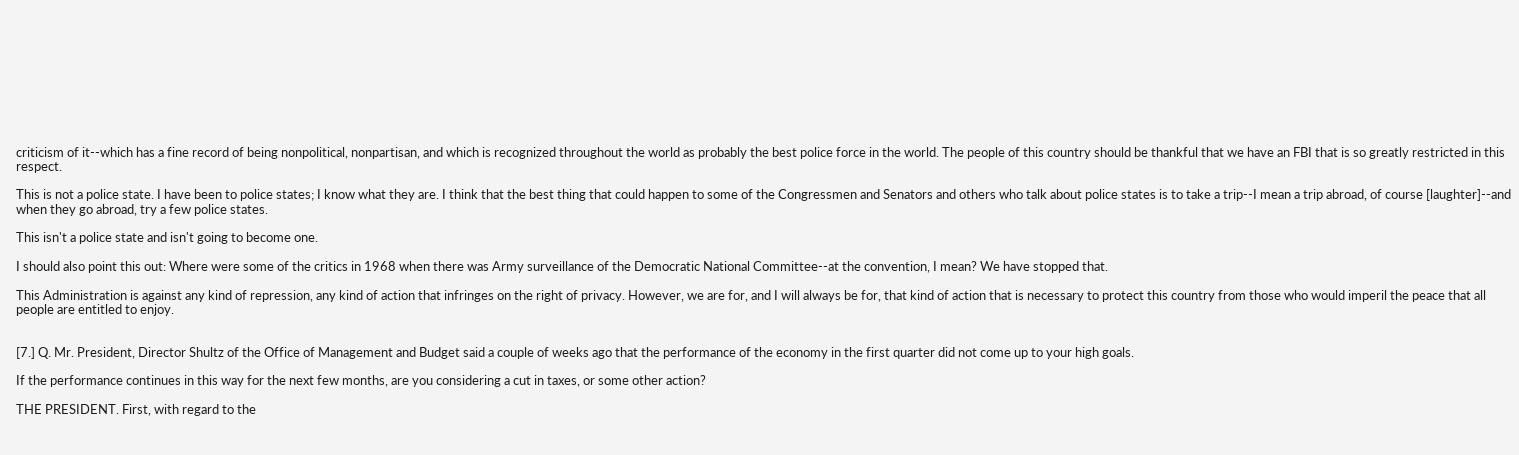criticism of it--which has a fine record of being nonpolitical, nonpartisan, and which is recognized throughout the world as probably the best police force in the world. The people of this country should be thankful that we have an FBI that is so greatly restricted in this respect.

This is not a police state. I have been to police states; I know what they are. I think that the best thing that could happen to some of the Congressmen and Senators and others who talk about police states is to take a trip--I mean a trip abroad, of course [laughter]--and when they go abroad, try a few police states.

This isn't a police state and isn't going to become one.

I should also point this out: Where were some of the critics in 1968 when there was Army surveillance of the Democratic National Committee--at the convention, I mean? We have stopped that.

This Administration is against any kind of repression, any kind of action that infringes on the right of privacy. However, we are for, and I will always be for, that kind of action that is necessary to protect this country from those who would imperil the peace that all people are entitled to enjoy.


[7.] Q. Mr. President, Director Shultz of the Office of Management and Budget said a couple of weeks ago that the performance of the economy in the first quarter did not come up to your high goals.

If the performance continues in this way for the next few months, are you considering a cut in taxes, or some other action?

THE PRESIDENT. First, with regard to the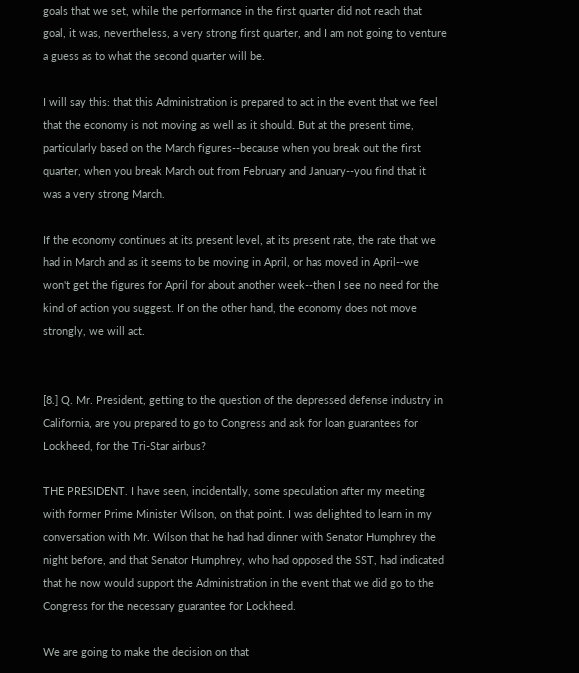goals that we set, while the performance in the first quarter did not reach that goal, it was, nevertheless, a very strong first quarter, and I am not going to venture a guess as to what the second quarter will be.

I will say this: that this Administration is prepared to act in the event that we feel that the economy is not moving as well as it should. But at the present time, particularly based on the March figures--because when you break out the first quarter, when you break March out from February and January--you find that it was a very strong March.

If the economy continues at its present level, at its present rate, the rate that we had in March and as it seems to be moving in April, or has moved in April--we won't get the figures for April for about another week--then I see no need for the kind of action you suggest. If on the other hand, the economy does not move strongly, we will act.


[8.] Q. Mr. President, getting to the question of the depressed defense industry in California, are you prepared to go to Congress and ask for loan guarantees for Lockheed, for the Tri-Star airbus?

THE PRESIDENT. I have seen, incidentally, some speculation after my meeting with former Prime Minister Wilson, on that point. I was delighted to learn in my conversation with Mr. Wilson that he had had dinner with Senator Humphrey the night before, and that Senator Humphrey, who had opposed the SST, had indicated that he now would support the Administration in the event that we did go to the Congress for the necessary guarantee for Lockheed.

We are going to make the decision on that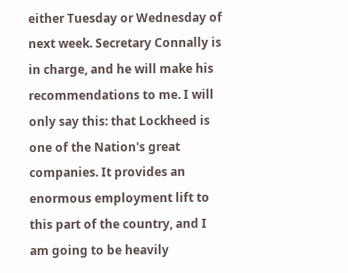either Tuesday or Wednesday of next week. Secretary Connally is in charge, and he will make his recommendations to me. I will only say this: that Lockheed is one of the Nation's great companies. It provides an enormous employment lift to this part of the country, and I am going to be heavily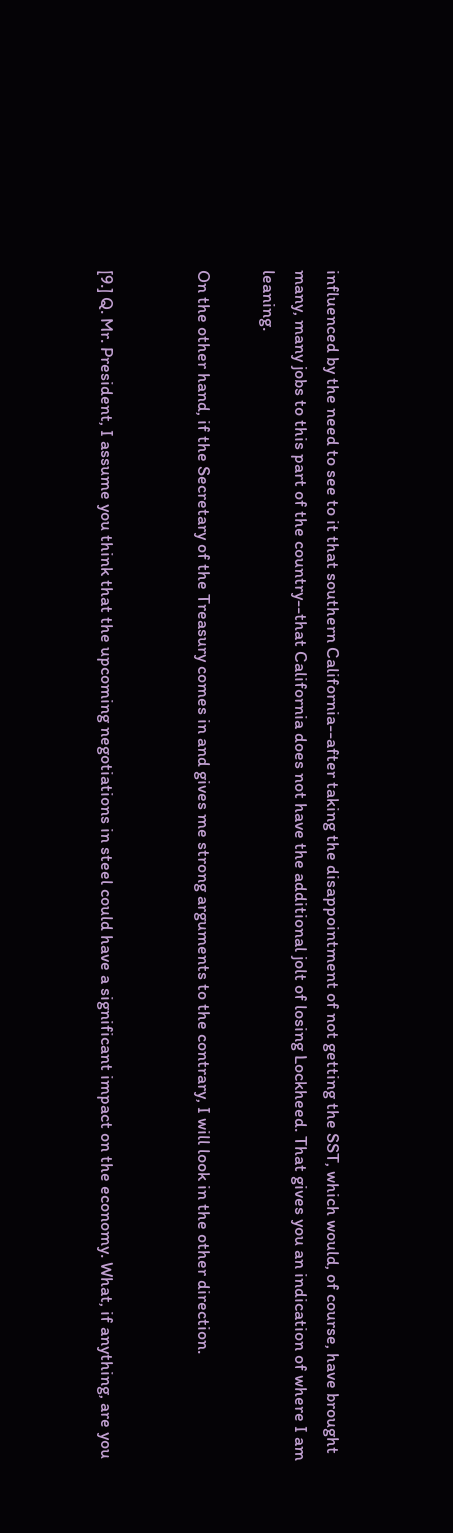influenced by the need to see to it that southern California--after taking the disappointment of not getting the SST, which would, of course, have brought many, many jobs to this part of the country--that California does not have the additional jolt of losing Lockheed. That gives you an indication of where I am leaning.

On the other hand, if the Secretary of the Treasury comes in and gives me strong arguments to the contrary, I will look in the other direction.


[9.] Q. Mr. President, I assume you think that the upcoming negotiations in steel could have a significant impact on the economy. What, if anything, are you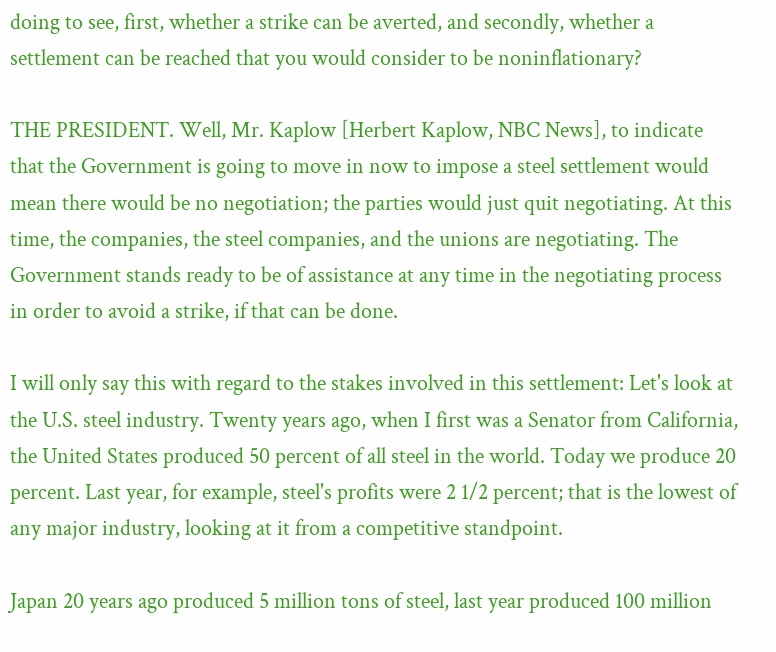doing to see, first, whether a strike can be averted, and secondly, whether a settlement can be reached that you would consider to be noninflationary?

THE PRESIDENT. Well, Mr. Kaplow [Herbert Kaplow, NBC News], to indicate that the Government is going to move in now to impose a steel settlement would mean there would be no negotiation; the parties would just quit negotiating. At this time, the companies, the steel companies, and the unions are negotiating. The Government stands ready to be of assistance at any time in the negotiating process in order to avoid a strike, if that can be done.

I will only say this with regard to the stakes involved in this settlement: Let's look at the U.S. steel industry. Twenty years ago, when I first was a Senator from California, the United States produced 50 percent of all steel in the world. Today we produce 20 percent. Last year, for example, steel's profits were 2 1/2 percent; that is the lowest of any major industry, looking at it from a competitive standpoint.

Japan 20 years ago produced 5 million tons of steel, last year produced 100 million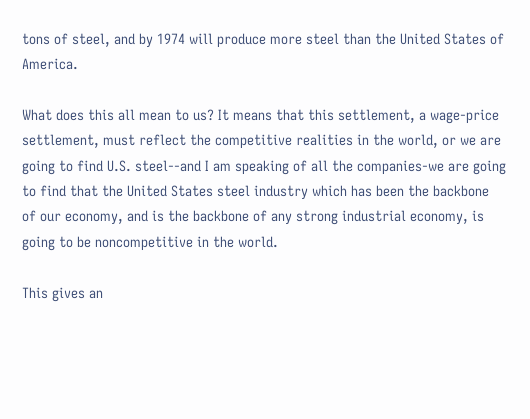tons of steel, and by 1974 will produce more steel than the United States of America.

What does this all mean to us? It means that this settlement, a wage-price settlement, must reflect the competitive realities in the world, or we are going to find U.S. steel--and I am speaking of all the companies-we are going to find that the United States steel industry which has been the backbone of our economy, and is the backbone of any strong industrial economy, is going to be noncompetitive in the world.

This gives an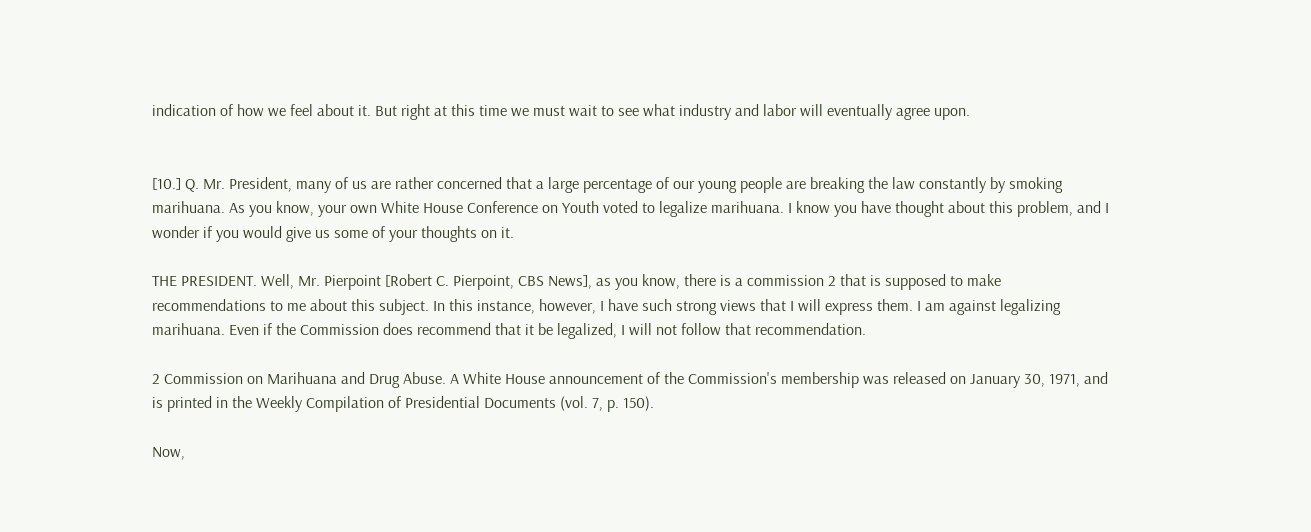indication of how we feel about it. But right at this time we must wait to see what industry and labor will eventually agree upon.


[10.] Q. Mr. President, many of us are rather concerned that a large percentage of our young people are breaking the law constantly by smoking marihuana. As you know, your own White House Conference on Youth voted to legalize marihuana. I know you have thought about this problem, and I wonder if you would give us some of your thoughts on it.

THE PRESIDENT. Well, Mr. Pierpoint [Robert C. Pierpoint, CBS News], as you know, there is a commission 2 that is supposed to make recommendations to me about this subject. In this instance, however, I have such strong views that I will express them. I am against legalizing marihuana. Even if the Commission does recommend that it be legalized, I will not follow that recommendation.

2 Commission on Marihuana and Drug Abuse. A White House announcement of the Commission's membership was released on January 30, 1971, and is printed in the Weekly Compilation of Presidential Documents (vol. 7, p. 150).

Now,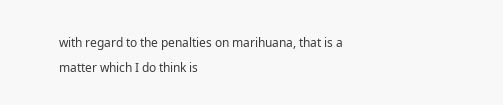with regard to the penalties on marihuana, that is a matter which I do think is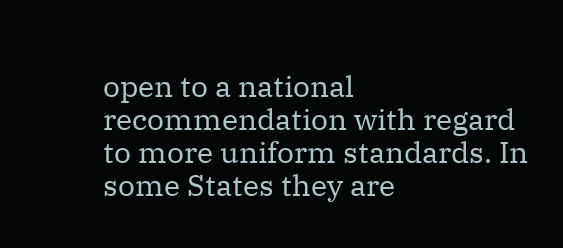open to a national recommendation with regard to more uniform standards. In some States they are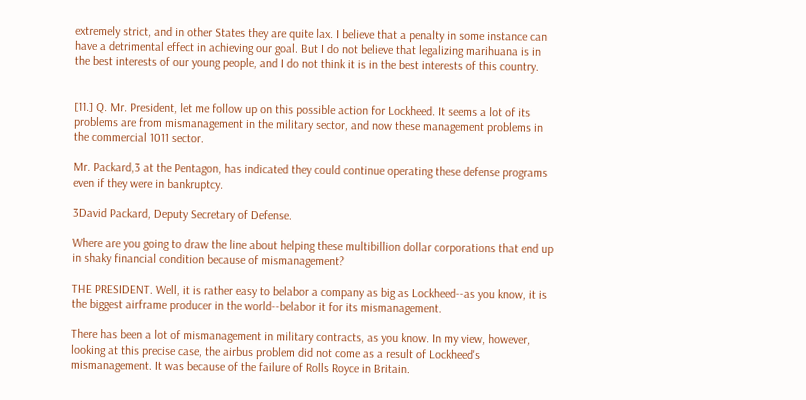extremely strict, and in other States they are quite lax. I believe that a penalty in some instance can have a detrimental effect in achieving our goal. But I do not believe that legalizing marihuana is in the best interests of our young people, and I do not think it is in the best interests of this country.


[11.] Q. Mr. President, let me follow up on this possible action for Lockheed. It seems a lot of its problems are from mismanagement in the military sector, and now these management problems in the commercial 1011 sector.

Mr. Packard,3 at the Pentagon, has indicated they could continue operating these defense programs even if they were in bankruptcy.

3David Packard, Deputy Secretary of Defense.

Where are you going to draw the line about helping these multibillion dollar corporations that end up in shaky financial condition because of mismanagement?

THE PRESIDENT. Well, it is rather easy to belabor a company as big as Lockheed--as you know, it is the biggest airframe producer in the world--belabor it for its mismanagement.

There has been a lot of mismanagement in military contracts, as you know. In my view, however, looking at this precise case, the airbus problem did not come as a result of Lockheed's mismanagement. It was because of the failure of Rolls Royce in Britain.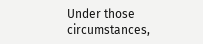Under those circumstances,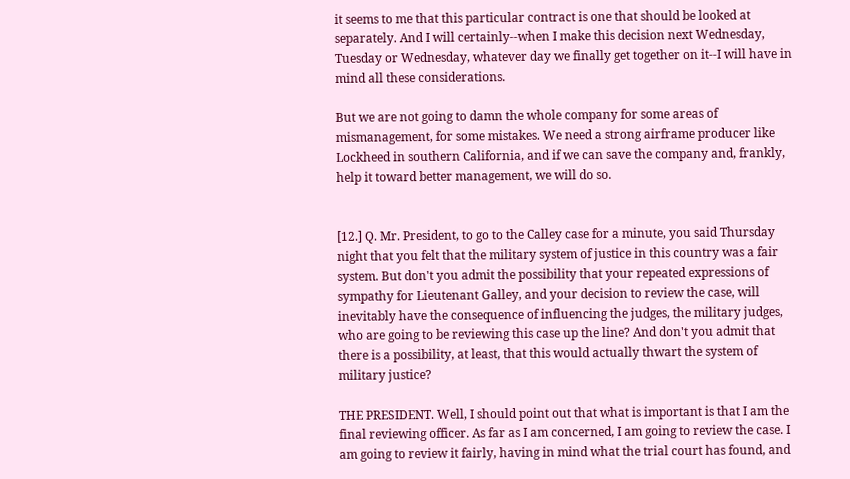it seems to me that this particular contract is one that should be looked at separately. And I will certainly--when I make this decision next Wednesday, Tuesday or Wednesday, whatever day we finally get together on it--I will have in mind all these considerations.

But we are not going to damn the whole company for some areas of mismanagement, for some mistakes. We need a strong airframe producer like Lockheed in southern California, and if we can save the company and, frankly, help it toward better management, we will do so.


[12.] Q. Mr. President, to go to the Calley case for a minute, you said Thursday night that you felt that the military system of justice in this country was a fair system. But don't you admit the possibility that your repeated expressions of sympathy for Lieutenant Galley, and your decision to review the case, will inevitably have the consequence of influencing the judges, the military judges, who are going to be reviewing this case up the line? And don't you admit that there is a possibility, at least, that this would actually thwart the system of military justice?

THE PRESIDENT. Well, I should point out that what is important is that I am the final reviewing officer. As far as I am concerned, I am going to review the case. I am going to review it fairly, having in mind what the trial court has found, and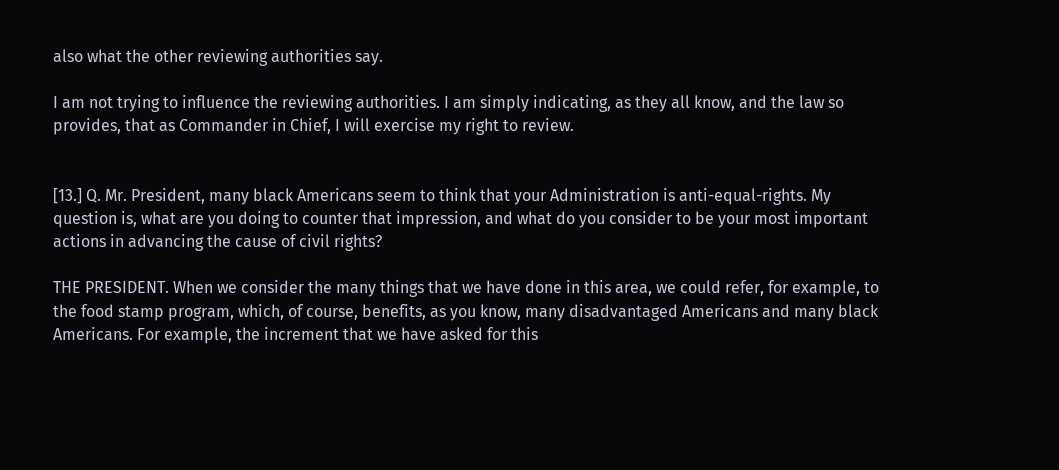also what the other reviewing authorities say.

I am not trying to influence the reviewing authorities. I am simply indicating, as they all know, and the law so provides, that as Commander in Chief, I will exercise my right to review.


[13.] Q. Mr. President, many black Americans seem to think that your Administration is anti-equal-rights. My question is, what are you doing to counter that impression, and what do you consider to be your most important actions in advancing the cause of civil rights?

THE PRESIDENT. When we consider the many things that we have done in this area, we could refer, for example, to the food stamp program, which, of course, benefits, as you know, many disadvantaged Americans and many black Americans. For example, the increment that we have asked for this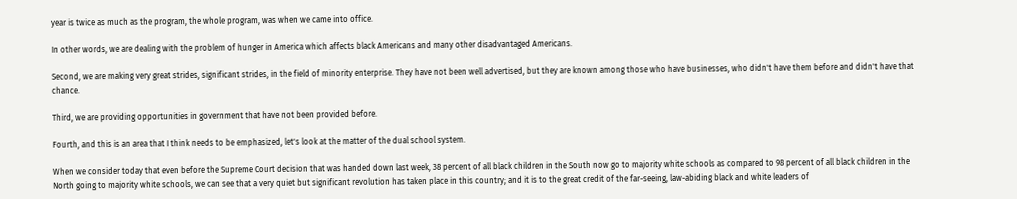year is twice as much as the program, the whole program, was when we came into office.

In other words, we are dealing with the problem of hunger in America which affects black Americans and many other disadvantaged Americans.

Second, we are making very great strides, significant strides, in the field of minority enterprise. They have not been well advertised, but they are known among those who have businesses, who didn't have them before and didn't have that chance.

Third, we are providing opportunities in government that have not been provided before.

Fourth, and this is an area that I think needs to be emphasized, let's look at the matter of the dual school system.

When we consider today that even before the Supreme Court decision that was handed down last week, 38 percent of all black children in the South now go to majority white schools as compared to 98 percent of all black children in the North going to majority white schools, we can see that a very quiet but significant revolution has taken place in this country; and it is to the great credit of the far-seeing, law-abiding black and white leaders of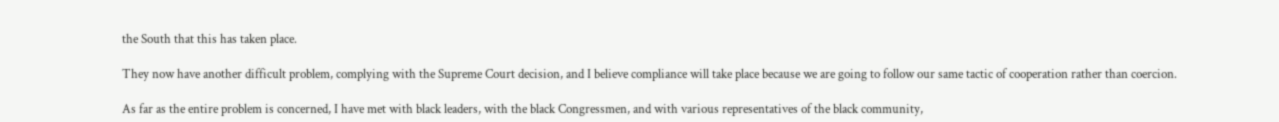the South that this has taken place.

They now have another difficult problem, complying with the Supreme Court decision, and I believe compliance will take place because we are going to follow our same tactic of cooperation rather than coercion.

As far as the entire problem is concerned, I have met with black leaders, with the black Congressmen, and with various representatives of the black community,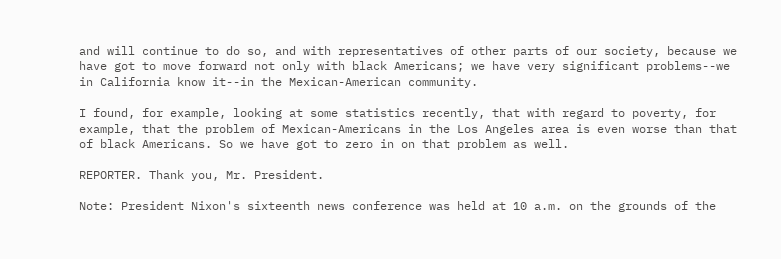and will continue to do so, and with representatives of other parts of our society, because we have got to move forward not only with black Americans; we have very significant problems--we in California know it--in the Mexican-American community.

I found, for example, looking at some statistics recently, that with regard to poverty, for example, that the problem of Mexican-Americans in the Los Angeles area is even worse than that of black Americans. So we have got to zero in on that problem as well.

REPORTER. Thank you, Mr. President.

Note: President Nixon's sixteenth news conference was held at 10 a.m. on the grounds of the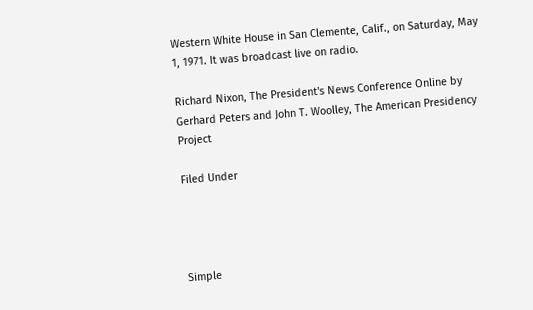Western White House in San Clemente, Calif., on Saturday, May 1, 1971. It was broadcast live on radio.

Richard Nixon, The President's News Conference Online by Gerhard Peters and John T. Woolley, The American Presidency Project

Filed Under




Simple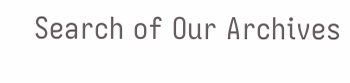Search of Our Archives